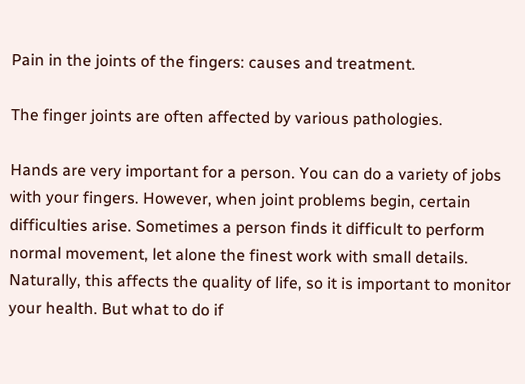Pain in the joints of the fingers: causes and treatment.

The finger joints are often affected by various pathologies.

Hands are very important for a person. You can do a variety of jobs with your fingers. However, when joint problems begin, certain difficulties arise. Sometimes a person finds it difficult to perform normal movement, let alone the finest work with small details. Naturally, this affects the quality of life, so it is important to monitor your health. But what to do if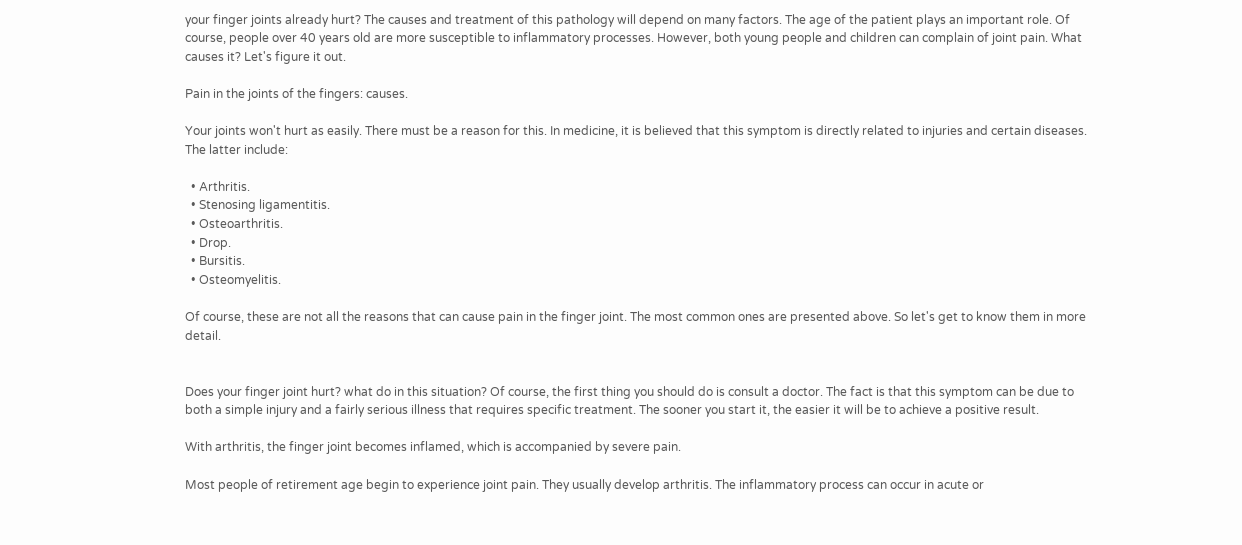your finger joints already hurt? The causes and treatment of this pathology will depend on many factors. The age of the patient plays an important role. Of course, people over 40 years old are more susceptible to inflammatory processes. However, both young people and children can complain of joint pain. What causes it? Let's figure it out.

Pain in the joints of the fingers: causes.

Your joints won't hurt as easily. There must be a reason for this. In medicine, it is believed that this symptom is directly related to injuries and certain diseases. The latter include:

  • Arthritis.
  • Stenosing ligamentitis.
  • Osteoarthritis.
  • Drop.
  • Bursitis.
  • Osteomyelitis.

Of course, these are not all the reasons that can cause pain in the finger joint. The most common ones are presented above. So let's get to know them in more detail.


Does your finger joint hurt? what do in this situation? Of course, the first thing you should do is consult a doctor. The fact is that this symptom can be due to both a simple injury and a fairly serious illness that requires specific treatment. The sooner you start it, the easier it will be to achieve a positive result.

With arthritis, the finger joint becomes inflamed, which is accompanied by severe pain.

Most people of retirement age begin to experience joint pain. They usually develop arthritis. The inflammatory process can occur in acute or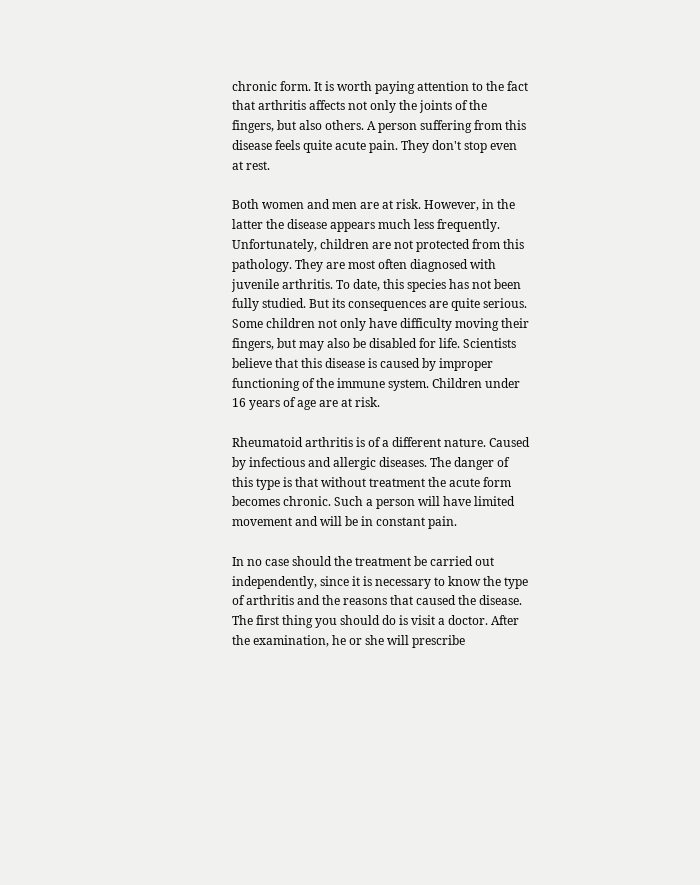chronic form. It is worth paying attention to the fact that arthritis affects not only the joints of the fingers, but also others. A person suffering from this disease feels quite acute pain. They don't stop even at rest.

Both women and men are at risk. However, in the latter the disease appears much less frequently. Unfortunately, children are not protected from this pathology. They are most often diagnosed with juvenile arthritis. To date, this species has not been fully studied. But its consequences are quite serious. Some children not only have difficulty moving their fingers, but may also be disabled for life. Scientists believe that this disease is caused by improper functioning of the immune system. Children under 16 years of age are at risk.

Rheumatoid arthritis is of a different nature. Caused by infectious and allergic diseases. The danger of this type is that without treatment the acute form becomes chronic. Such a person will have limited movement and will be in constant pain.

In no case should the treatment be carried out independently, since it is necessary to know the type of arthritis and the reasons that caused the disease. The first thing you should do is visit a doctor. After the examination, he or she will prescribe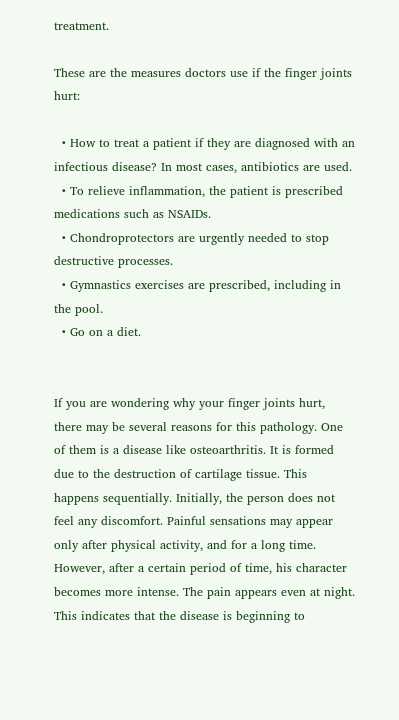treatment.

These are the measures doctors use if the finger joints hurt:

  • How to treat a patient if they are diagnosed with an infectious disease? In most cases, antibiotics are used.
  • To relieve inflammation, the patient is prescribed medications such as NSAIDs.
  • Chondroprotectors are urgently needed to stop destructive processes.
  • Gymnastics exercises are prescribed, including in the pool.
  • Go on a diet.


If you are wondering why your finger joints hurt, there may be several reasons for this pathology. One of them is a disease like osteoarthritis. It is formed due to the destruction of cartilage tissue. This happens sequentially. Initially, the person does not feel any discomfort. Painful sensations may appear only after physical activity, and for a long time. However, after a certain period of time, his character becomes more intense. The pain appears even at night. This indicates that the disease is beginning to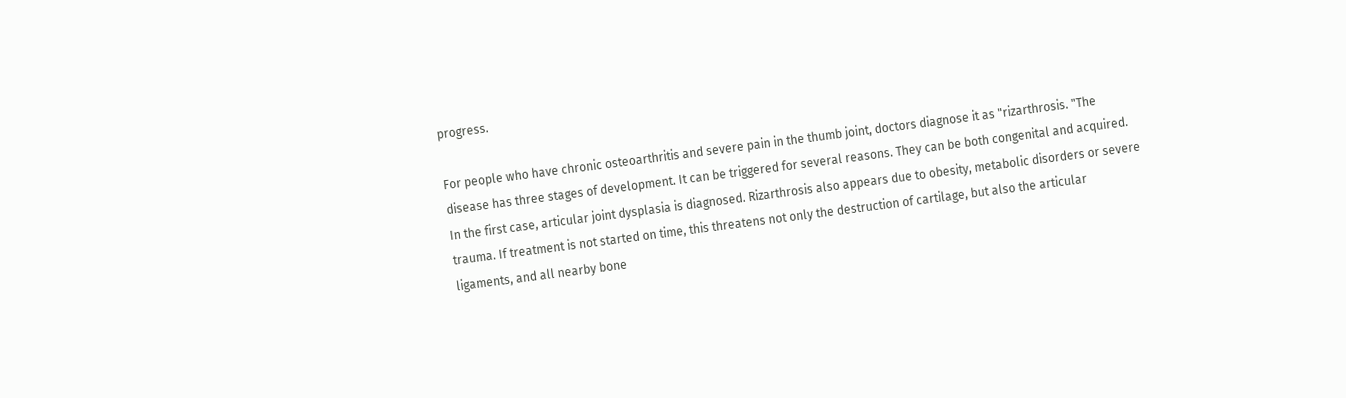progress.

For people who have chronic osteoarthritis and severe pain in the thumb joint, doctors diagnose it as "rizarthrosis. "The disease has three stages of development. It can be triggered for several reasons. They can be both congenital and acquired. In the first case, articular joint dysplasia is diagnosed. Rizarthrosis also appears due to obesity, metabolic disorders or severe trauma. If treatment is not started on time, this threatens not only the destruction of cartilage, but also the articular ligaments, and all nearby bone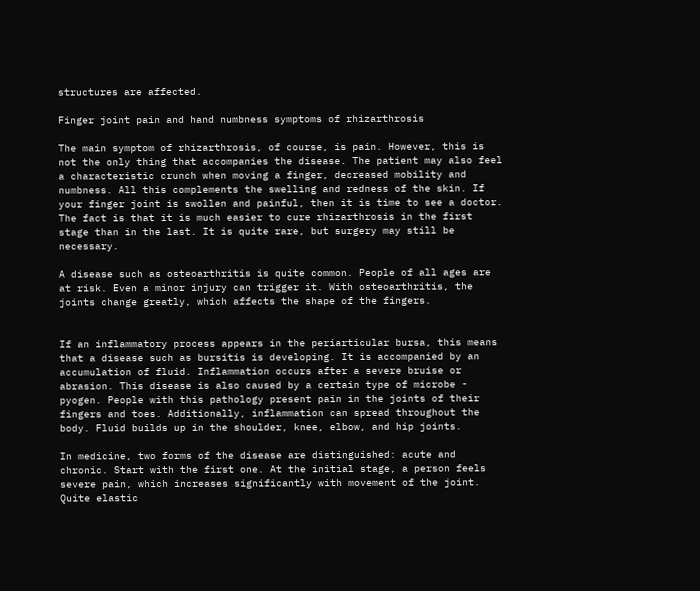structures are affected.

Finger joint pain and hand numbness symptoms of rhizarthrosis

The main symptom of rhizarthrosis, of course, is pain. However, this is not the only thing that accompanies the disease. The patient may also feel a characteristic crunch when moving a finger, decreased mobility and numbness. All this complements the swelling and redness of the skin. If your finger joint is swollen and painful, then it is time to see a doctor. The fact is that it is much easier to cure rhizarthrosis in the first stage than in the last. It is quite rare, but surgery may still be necessary.

A disease such as osteoarthritis is quite common. People of all ages are at risk. Even a minor injury can trigger it. With osteoarthritis, the joints change greatly, which affects the shape of the fingers.


If an inflammatory process appears in the periarticular bursa, this means that a disease such as bursitis is developing. It is accompanied by an accumulation of fluid. Inflammation occurs after a severe bruise or abrasion. This disease is also caused by a certain type of microbe - pyogen. People with this pathology present pain in the joints of their fingers and toes. Additionally, inflammation can spread throughout the body. Fluid builds up in the shoulder, knee, elbow, and hip joints.

In medicine, two forms of the disease are distinguished: acute and chronic. Start with the first one. At the initial stage, a person feels severe pain, which increases significantly with movement of the joint. Quite elastic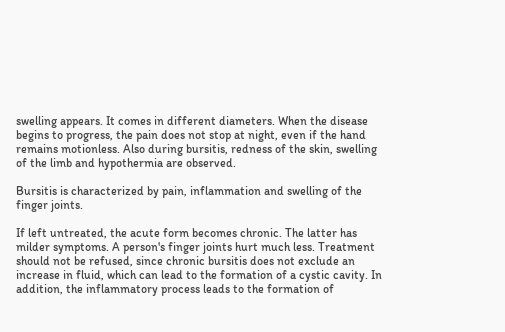swelling appears. It comes in different diameters. When the disease begins to progress, the pain does not stop at night, even if the hand remains motionless. Also during bursitis, redness of the skin, swelling of the limb and hypothermia are observed.

Bursitis is characterized by pain, inflammation and swelling of the finger joints.

If left untreated, the acute form becomes chronic. The latter has milder symptoms. A person's finger joints hurt much less. Treatment should not be refused, since chronic bursitis does not exclude an increase in fluid, which can lead to the formation of a cystic cavity. In addition, the inflammatory process leads to the formation of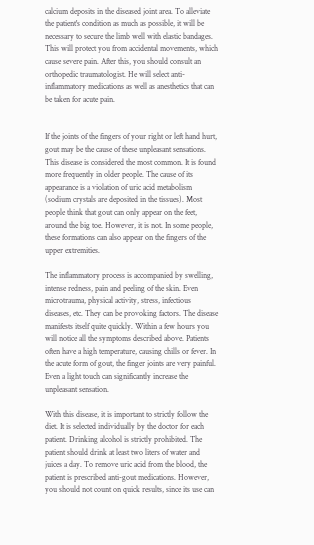calcium deposits in the diseased joint area. To alleviate the patient's condition as much as possible, it will be necessary to secure the limb well with elastic bandages. This will protect you from accidental movements, which cause severe pain. After this, you should consult an orthopedic traumatologist. He will select anti-inflammatory medications as well as anesthetics that can be taken for acute pain.


If the joints of the fingers of your right or left hand hurt, gout may be the cause of these unpleasant sensations. This disease is considered the most common. It is found more frequently in older people. The cause of its appearance is a violation of uric acid metabolism (sodium crystals are deposited in the tissues). Most people think that gout can only appear on the feet, around the big toe. However, it is not. In some people, these formations can also appear on the fingers of the upper extremities.

The inflammatory process is accompanied by swelling, intense redness, pain and peeling of the skin. Even microtrauma, physical activity, stress, infectious diseases, etc. They can be provoking factors. The disease manifests itself quite quickly. Within a few hours you will notice all the symptoms described above. Patients often have a high temperature, causing chills or fever. In the acute form of gout, the finger joints are very painful. Even a light touch can significantly increase the unpleasant sensation.

With this disease, it is important to strictly follow the diet. It is selected individually by the doctor for each patient. Drinking alcohol is strictly prohibited. The patient should drink at least two liters of water and juices a day. To remove uric acid from the blood, the patient is prescribed anti-gout medications. However, you should not count on quick results, since its use can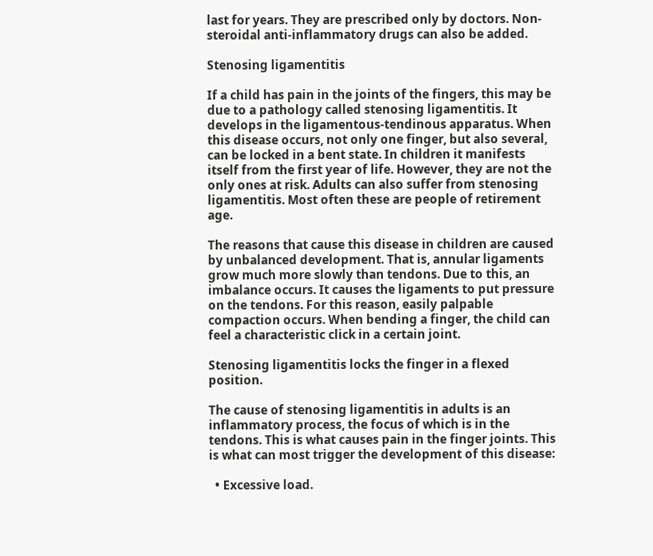last for years. They are prescribed only by doctors. Non-steroidal anti-inflammatory drugs can also be added.

Stenosing ligamentitis

If a child has pain in the joints of the fingers, this may be due to a pathology called stenosing ligamentitis. It develops in the ligamentous-tendinous apparatus. When this disease occurs, not only one finger, but also several, can be locked in a bent state. In children it manifests itself from the first year of life. However, they are not the only ones at risk. Adults can also suffer from stenosing ligamentitis. Most often these are people of retirement age.

The reasons that cause this disease in children are caused by unbalanced development. That is, annular ligaments grow much more slowly than tendons. Due to this, an imbalance occurs. It causes the ligaments to put pressure on the tendons. For this reason, easily palpable compaction occurs. When bending a finger, the child can feel a characteristic click in a certain joint.

Stenosing ligamentitis locks the finger in a flexed position.

The cause of stenosing ligamentitis in adults is an inflammatory process, the focus of which is in the tendons. This is what causes pain in the finger joints. This is what can most trigger the development of this disease:

  • Excessive load.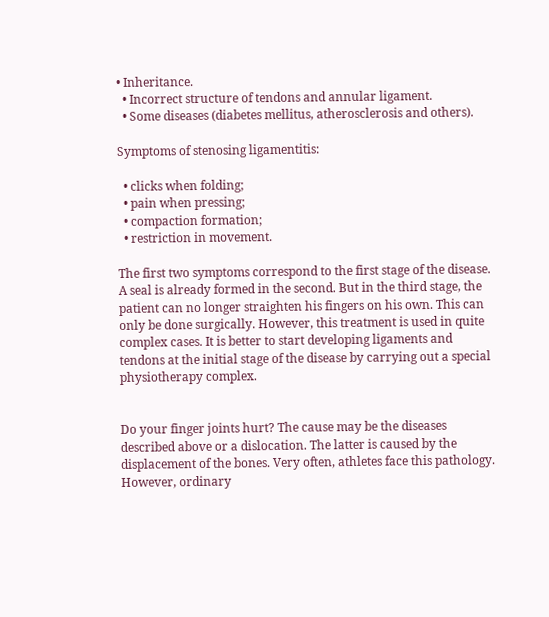• Inheritance.
  • Incorrect structure of tendons and annular ligament.
  • Some diseases (diabetes mellitus, atherosclerosis and others).

Symptoms of stenosing ligamentitis:

  • clicks when folding;
  • pain when pressing;
  • compaction formation;
  • restriction in movement.

The first two symptoms correspond to the first stage of the disease. A seal is already formed in the second. But in the third stage, the patient can no longer straighten his fingers on his own. This can only be done surgically. However, this treatment is used in quite complex cases. It is better to start developing ligaments and tendons at the initial stage of the disease by carrying out a special physiotherapy complex.


Do your finger joints hurt? The cause may be the diseases described above or a dislocation. The latter is caused by the displacement of the bones. Very often, athletes face this pathology. However, ordinary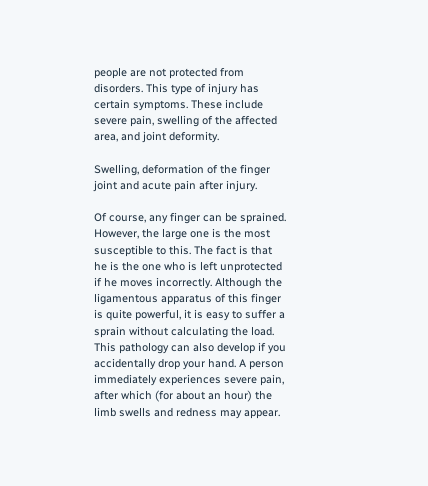people are not protected from disorders. This type of injury has certain symptoms. These include severe pain, swelling of the affected area, and joint deformity.

Swelling, deformation of the finger joint and acute pain after injury.

Of course, any finger can be sprained. However, the large one is the most susceptible to this. The fact is that he is the one who is left unprotected if he moves incorrectly. Although the ligamentous apparatus of this finger is quite powerful, it is easy to suffer a sprain without calculating the load. This pathology can also develop if you accidentally drop your hand. A person immediately experiences severe pain, after which (for about an hour) the limb swells and redness may appear.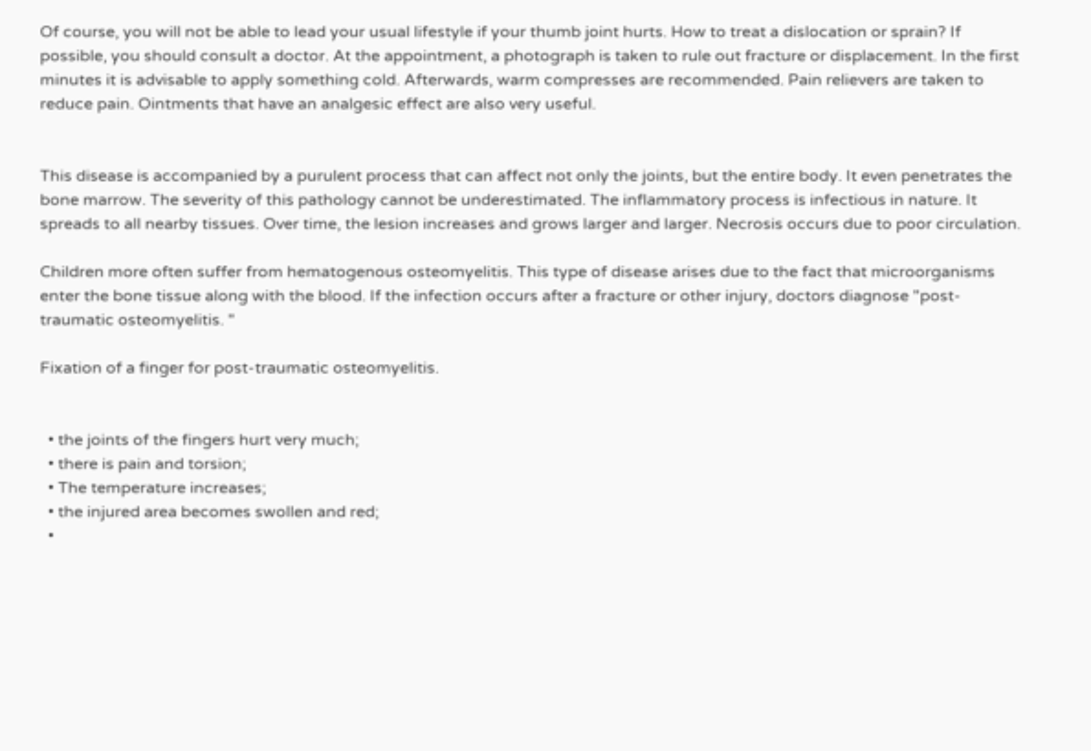Of course, you will not be able to lead your usual lifestyle if your thumb joint hurts. How to treat a dislocation or sprain? If possible, you should consult a doctor. At the appointment, a photograph is taken to rule out fracture or displacement. In the first minutes it is advisable to apply something cold. Afterwards, warm compresses are recommended. Pain relievers are taken to reduce pain. Ointments that have an analgesic effect are also very useful.


This disease is accompanied by a purulent process that can affect not only the joints, but the entire body. It even penetrates the bone marrow. The severity of this pathology cannot be underestimated. The inflammatory process is infectious in nature. It spreads to all nearby tissues. Over time, the lesion increases and grows larger and larger. Necrosis occurs due to poor circulation.

Children more often suffer from hematogenous osteomyelitis. This type of disease arises due to the fact that microorganisms enter the bone tissue along with the blood. If the infection occurs after a fracture or other injury, doctors diagnose "post-traumatic osteomyelitis. "

Fixation of a finger for post-traumatic osteomyelitis.


  • the joints of the fingers hurt very much;
  • there is pain and torsion;
  • The temperature increases;
  • the injured area becomes swollen and red;
  •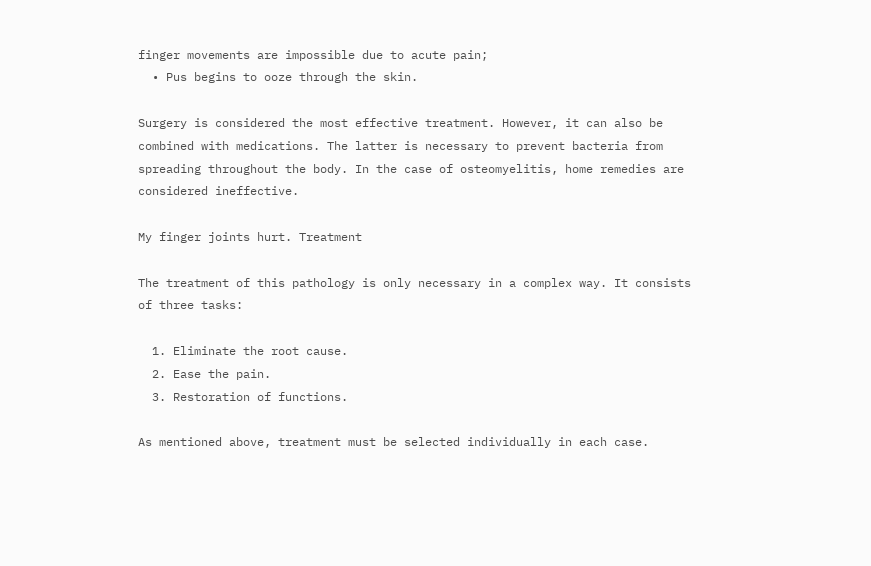finger movements are impossible due to acute pain;
  • Pus begins to ooze through the skin.

Surgery is considered the most effective treatment. However, it can also be combined with medications. The latter is necessary to prevent bacteria from spreading throughout the body. In the case of osteomyelitis, home remedies are considered ineffective.

My finger joints hurt. Treatment

The treatment of this pathology is only necessary in a complex way. It consists of three tasks:

  1. Eliminate the root cause.
  2. Ease the pain.
  3. Restoration of functions.

As mentioned above, treatment must be selected individually in each case.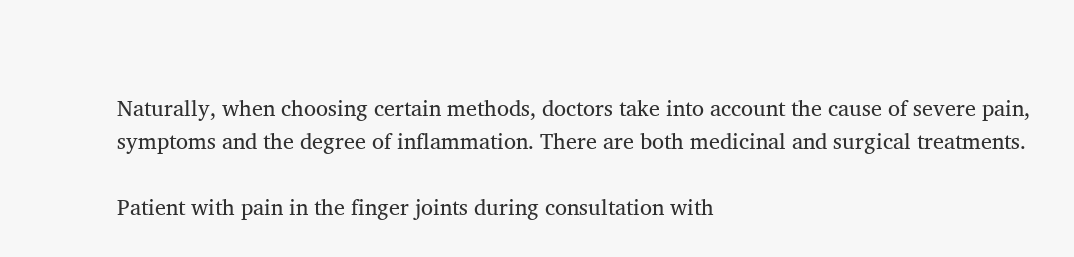Naturally, when choosing certain methods, doctors take into account the cause of severe pain, symptoms and the degree of inflammation. There are both medicinal and surgical treatments.

Patient with pain in the finger joints during consultation with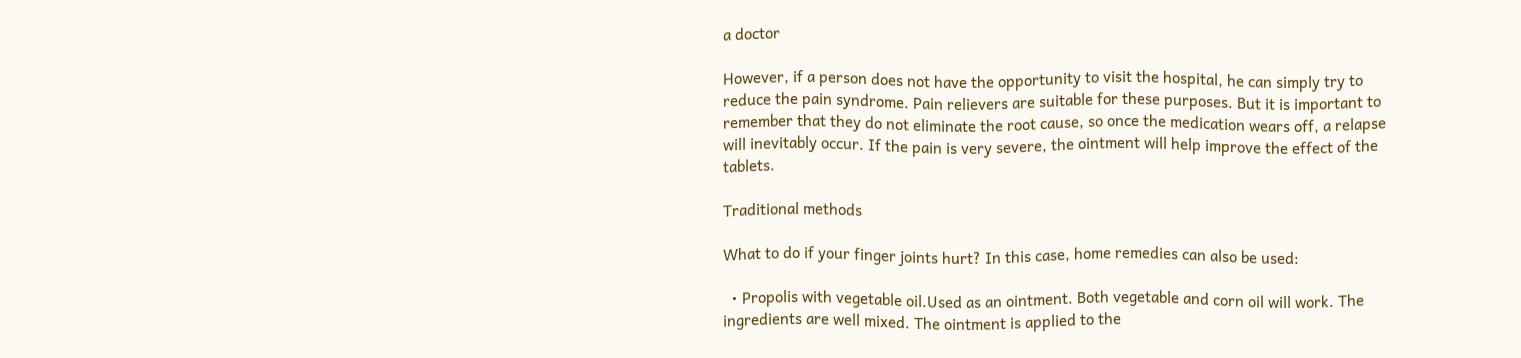a doctor

However, if a person does not have the opportunity to visit the hospital, he can simply try to reduce the pain syndrome. Pain relievers are suitable for these purposes. But it is important to remember that they do not eliminate the root cause, so once the medication wears off, a relapse will inevitably occur. If the pain is very severe, the ointment will help improve the effect of the tablets.

Traditional methods

What to do if your finger joints hurt? In this case, home remedies can also be used:

  • Propolis with vegetable oil.Used as an ointment. Both vegetable and corn oil will work. The ingredients are well mixed. The ointment is applied to the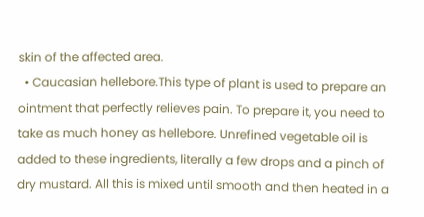skin of the affected area.
  • Caucasian hellebore.This type of plant is used to prepare an ointment that perfectly relieves pain. To prepare it, you need to take as much honey as hellebore. Unrefined vegetable oil is added to these ingredients, literally a few drops and a pinch of dry mustard. All this is mixed until smooth and then heated in a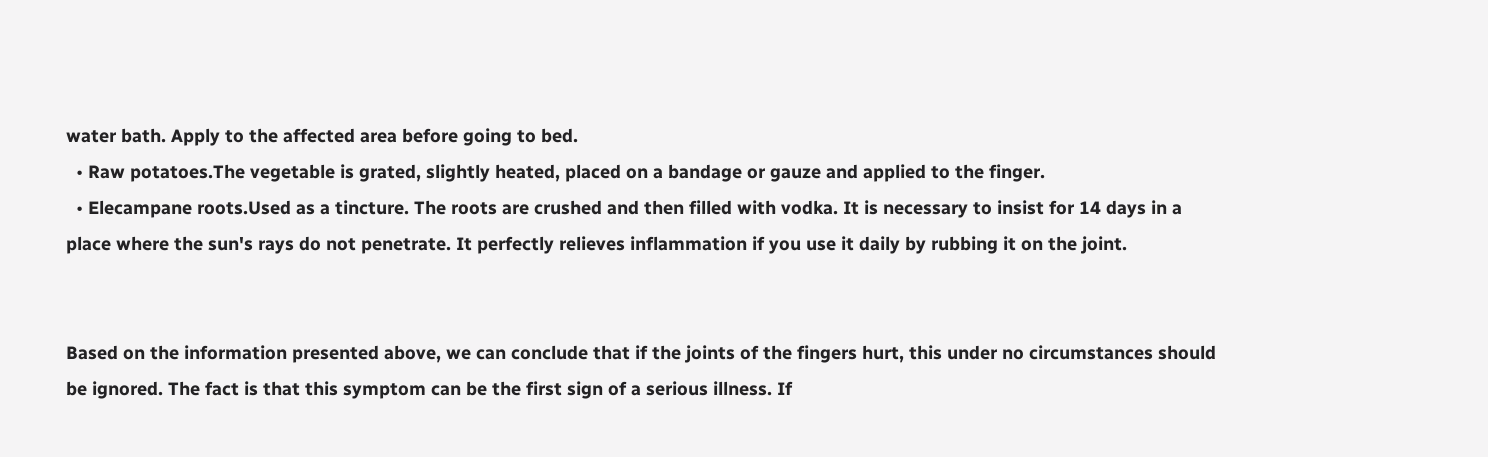water bath. Apply to the affected area before going to bed.
  • Raw potatoes.The vegetable is grated, slightly heated, placed on a bandage or gauze and applied to the finger.
  • Elecampane roots.Used as a tincture. The roots are crushed and then filled with vodka. It is necessary to insist for 14 days in a place where the sun's rays do not penetrate. It perfectly relieves inflammation if you use it daily by rubbing it on the joint.


Based on the information presented above, we can conclude that if the joints of the fingers hurt, this under no circumstances should be ignored. The fact is that this symptom can be the first sign of a serious illness. If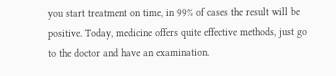you start treatment on time, in 99% of cases the result will be positive. Today, medicine offers quite effective methods, just go to the doctor and have an examination.